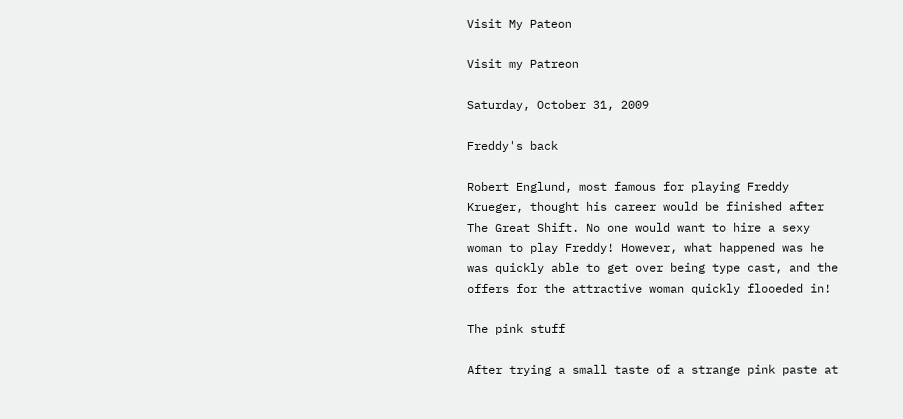Visit My Pateon

Visit my Patreon

Saturday, October 31, 2009

Freddy's back

Robert Englund, most famous for playing Freddy Krueger, thought his career would be finished after The Great Shift. No one would want to hire a sexy woman to play Freddy! However, what happened was he was quickly able to get over being type cast, and the offers for the attractive woman quickly flooeded in!

The pink stuff

After trying a small taste of a strange pink paste at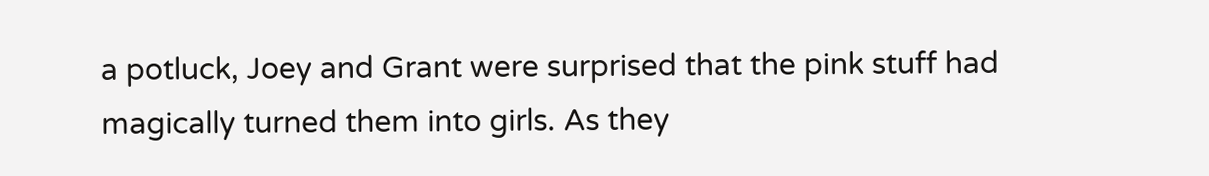a potluck, Joey and Grant were surprised that the pink stuff had magically turned them into girls. As they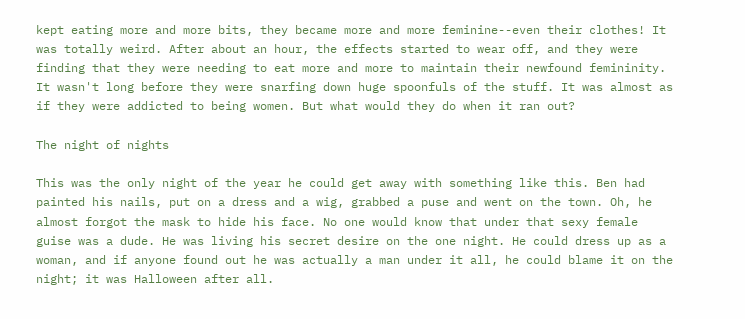kept eating more and more bits, they became more and more feminine--even their clothes! It was totally weird. After about an hour, the effects started to wear off, and they were finding that they were needing to eat more and more to maintain their newfound femininity. It wasn't long before they were snarfing down huge spoonfuls of the stuff. It was almost as if they were addicted to being women. But what would they do when it ran out?

The night of nights

This was the only night of the year he could get away with something like this. Ben had painted his nails, put on a dress and a wig, grabbed a puse and went on the town. Oh, he almost forgot the mask to hide his face. No one would know that under that sexy female guise was a dude. He was living his secret desire on the one night. He could dress up as a woman, and if anyone found out he was actually a man under it all, he could blame it on the night; it was Halloween after all.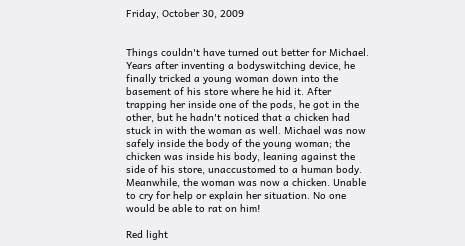Friday, October 30, 2009


Things couldn't have turned out better for Michael. Years after inventing a bodyswitching device, he finally tricked a young woman down into the basement of his store where he hid it. After trapping her inside one of the pods, he got in the other, but he hadn't noticed that a chicken had stuck in with the woman as well. Michael was now safely inside the body of the young woman; the chicken was inside his body, leaning against the side of his store, unaccustomed to a human body. Meanwhile, the woman was now a chicken. Unable to cry for help or explain her situation. No one would be able to rat on him!

Red light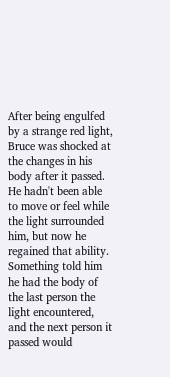After being engulfed by a strange red light, Bruce was shocked at the changes in his body after it passed. He hadn't been able to move or feel while the light surrounded him, but now he regained that ability. Something told him he had the body of the last person the light encountered, and the next person it passed would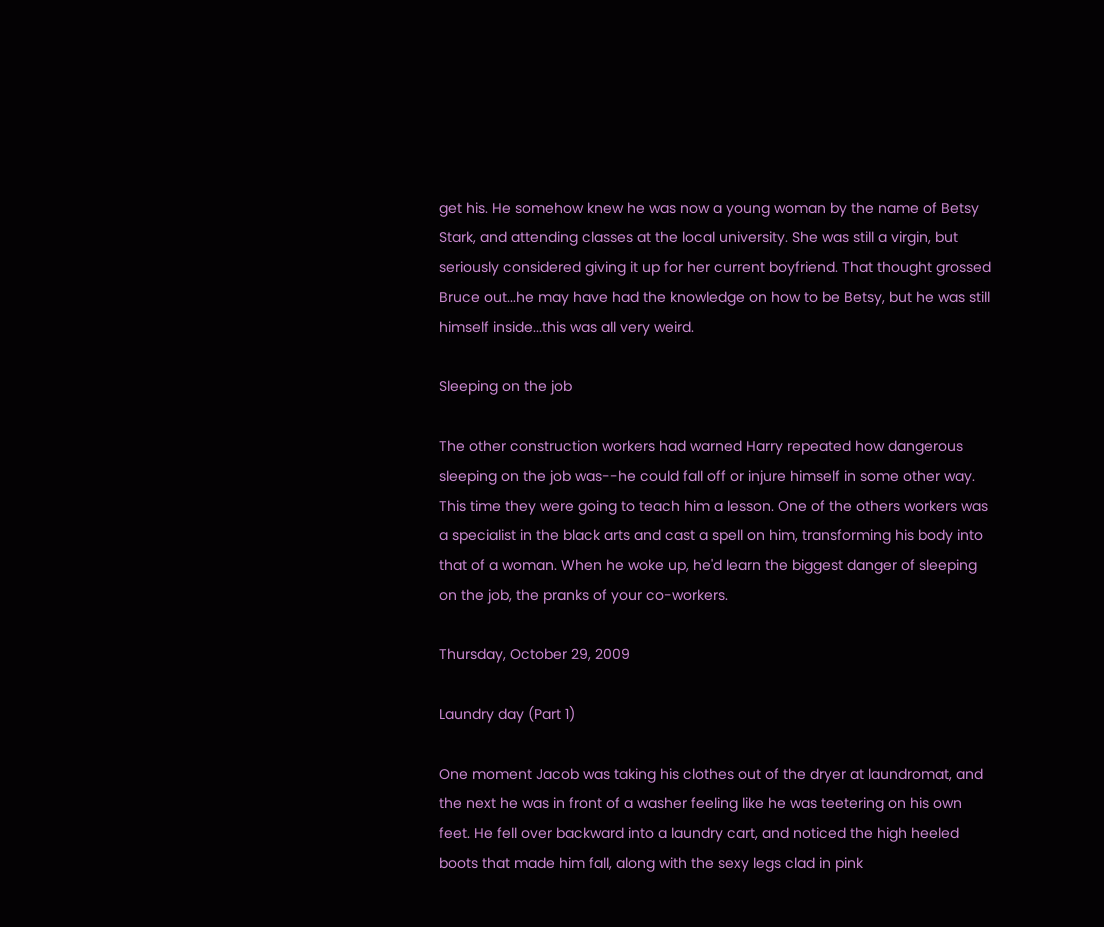get his. He somehow knew he was now a young woman by the name of Betsy Stark, and attending classes at the local university. She was still a virgin, but seriously considered giving it up for her current boyfriend. That thought grossed Bruce out...he may have had the knowledge on how to be Betsy, but he was still himself inside...this was all very weird.

Sleeping on the job

The other construction workers had warned Harry repeated how dangerous sleeping on the job was--he could fall off or injure himself in some other way. This time they were going to teach him a lesson. One of the others workers was a specialist in the black arts and cast a spell on him, transforming his body into that of a woman. When he woke up, he'd learn the biggest danger of sleeping on the job, the pranks of your co-workers.

Thursday, October 29, 2009

Laundry day (Part 1)

One moment Jacob was taking his clothes out of the dryer at laundromat, and the next he was in front of a washer feeling like he was teetering on his own feet. He fell over backward into a laundry cart, and noticed the high heeled boots that made him fall, along with the sexy legs clad in pink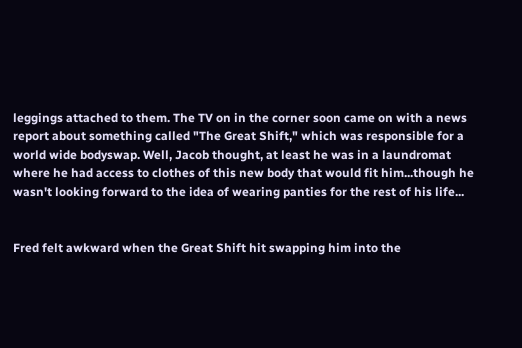leggings attached to them. The TV on in the corner soon came on with a news report about something called "The Great Shift," which was responsible for a world wide bodyswap. Well, Jacob thought, at least he was in a laundromat where he had access to clothes of this new body that would fit him...though he wasn't looking forward to the idea of wearing panties for the rest of his life...


Fred felt awkward when the Great Shift hit swapping him into the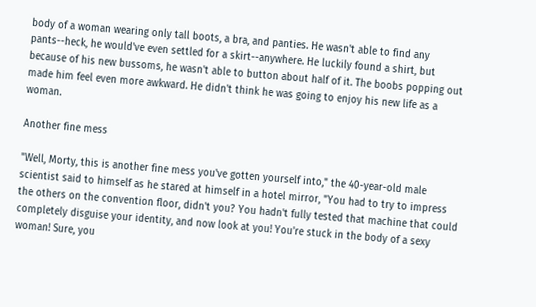body of a woman wearing only tall boots, a bra, and panties. He wasn't able to find any pants--heck, he would've even settled for a skirt--anywhere. He luckily found a shirt, but because of his new bussoms, he wasn't able to button about half of it. The boobs popping out made him feel even more awkward. He didn't think he was going to enjoy his new life as a woman.

Another fine mess

"Well, Morty, this is another fine mess you've gotten yourself into," the 40-year-old male scientist said to himself as he stared at himself in a hotel mirror, "You had to try to impress the others on the convention floor, didn't you? You hadn't fully tested that machine that could completely disguise your identity, and now look at you! You're stuck in the body of a sexy woman! Sure, you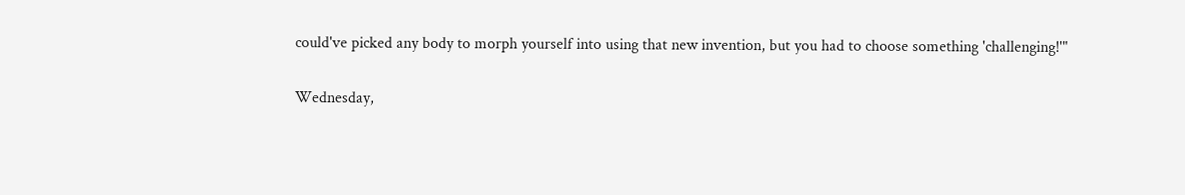could've picked any body to morph yourself into using that new invention, but you had to choose something 'challenging!'"

Wednesday,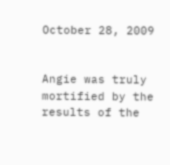October 28, 2009


Angie was truly mortified by the results of the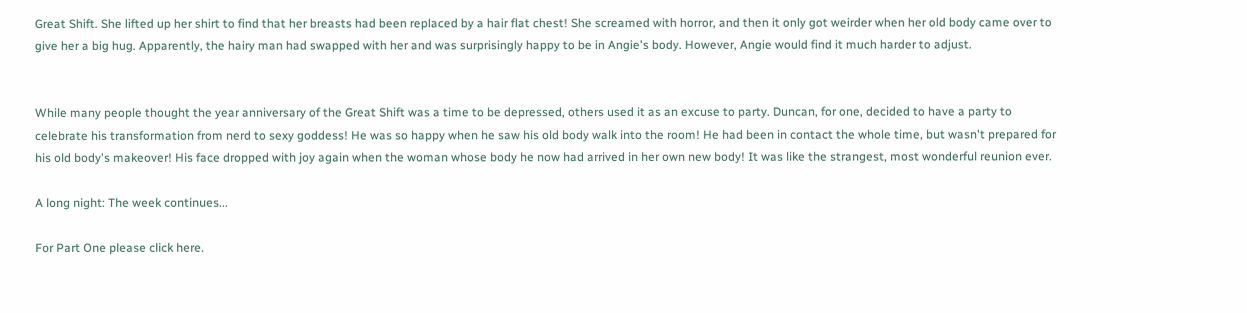Great Shift. She lifted up her shirt to find that her breasts had been replaced by a hair flat chest! She screamed with horror, and then it only got weirder when her old body came over to give her a big hug. Apparently, the hairy man had swapped with her and was surprisingly happy to be in Angie's body. However, Angie would find it much harder to adjust.


While many people thought the year anniversary of the Great Shift was a time to be depressed, others used it as an excuse to party. Duncan, for one, decided to have a party to celebrate his transformation from nerd to sexy goddess! He was so happy when he saw his old body walk into the room! He had been in contact the whole time, but wasn't prepared for his old body's makeover! His face dropped with joy again when the woman whose body he now had arrived in her own new body! It was like the strangest, most wonderful reunion ever.

A long night: The week continues...

For Part One please click here.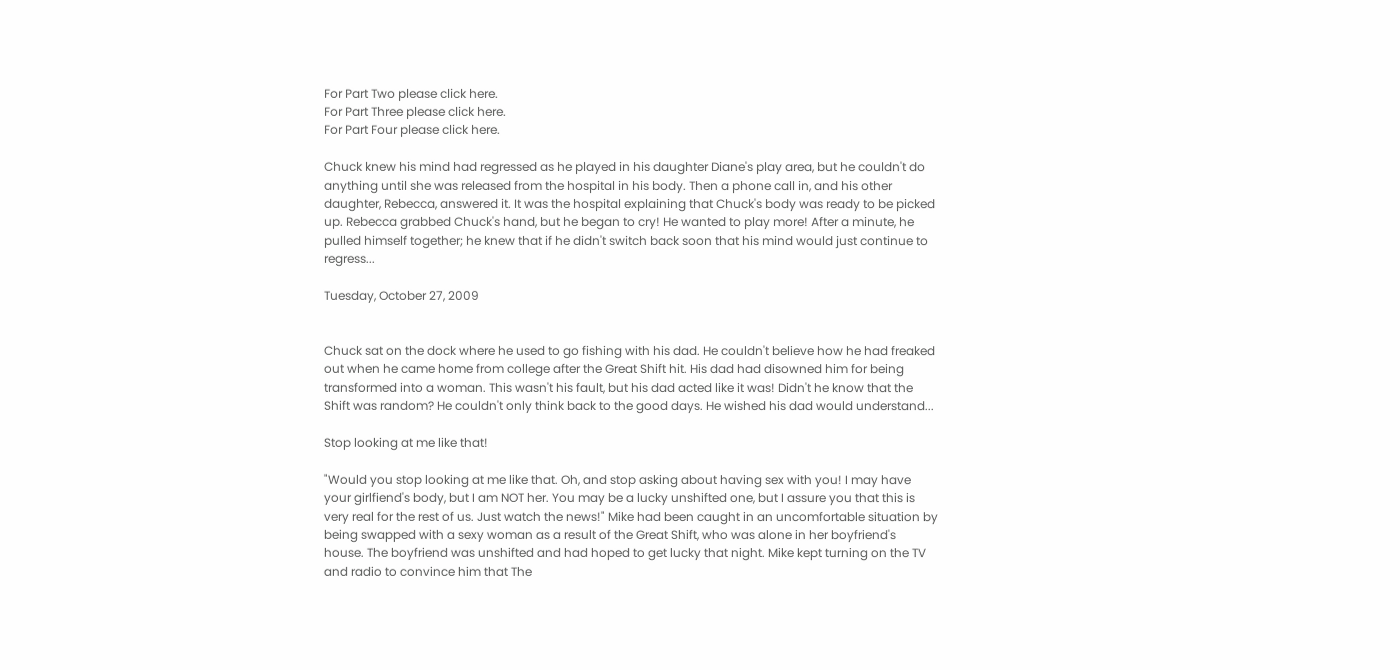For Part Two please click here.
For Part Three please click here.
For Part Four please click here.

Chuck knew his mind had regressed as he played in his daughter Diane's play area, but he couldn't do anything until she was released from the hospital in his body. Then a phone call in, and his other daughter, Rebecca, answered it. It was the hospital explaining that Chuck's body was ready to be picked up. Rebecca grabbed Chuck's hand, but he began to cry! He wanted to play more! After a minute, he pulled himself together; he knew that if he didn't switch back soon that his mind would just continue to regress...

Tuesday, October 27, 2009


Chuck sat on the dock where he used to go fishing with his dad. He couldn't believe how he had freaked out when he came home from college after the Great Shift hit. His dad had disowned him for being transformed into a woman. This wasn't his fault, but his dad acted like it was! Didn't he know that the Shift was random? He couldn't only think back to the good days. He wished his dad would understand...

Stop looking at me like that!

"Would you stop looking at me like that. Oh, and stop asking about having sex with you! I may have your girlfiend's body, but I am NOT her. You may be a lucky unshifted one, but I assure you that this is very real for the rest of us. Just watch the news!" Mike had been caught in an uncomfortable situation by being swapped with a sexy woman as a result of the Great Shift, who was alone in her boyfriend's house. The boyfriend was unshifted and had hoped to get lucky that night. Mike kept turning on the TV and radio to convince him that The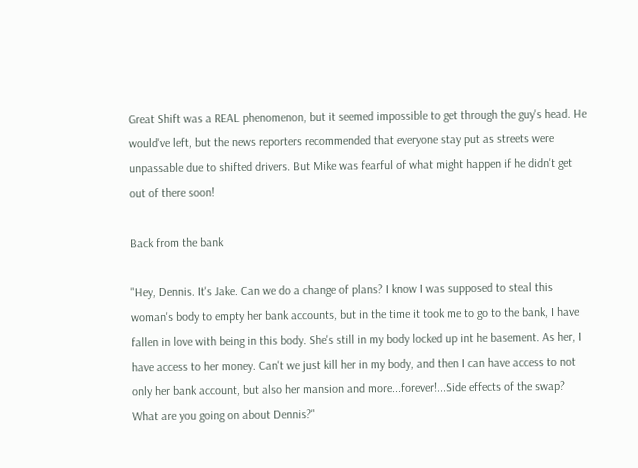Great Shift was a REAL phenomenon, but it seemed impossible to get through the guy's head. He would've left, but the news reporters recommended that everyone stay put as streets were unpassable due to shifted drivers. But Mike was fearful of what might happen if he didn't get out of there soon!

Back from the bank

"Hey, Dennis. It's Jake. Can we do a change of plans? I know I was supposed to steal this woman's body to empty her bank accounts, but in the time it took me to go to the bank, I have fallen in love with being in this body. She's still in my body locked up int he basement. As her, I have access to her money. Can't we just kill her in my body, and then I can have access to not only her bank account, but also her mansion and more...forever!...Side effects of the swap? What are you going on about Dennis?"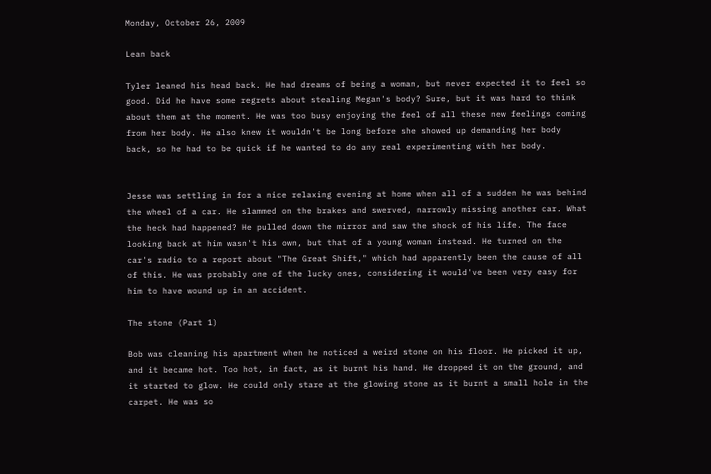Monday, October 26, 2009

Lean back

Tyler leaned his head back. He had dreams of being a woman, but never expected it to feel so good. Did he have some regrets about stealing Megan's body? Sure, but it was hard to think about them at the moment. He was too busy enjoying the feel of all these new feelings coming from her body. He also knew it wouldn't be long before she showed up demanding her body back, so he had to be quick if he wanted to do any real experimenting with her body.


Jesse was settling in for a nice relaxing evening at home when all of a sudden he was behind the wheel of a car. He slammed on the brakes and swerved, narrowly missing another car. What the heck had happened? He pulled down the mirror and saw the shock of his life. The face looking back at him wasn't his own, but that of a young woman instead. He turned on the car's radio to a report about "The Great Shift," which had apparently been the cause of all of this. He was probably one of the lucky ones, considering it would've been very easy for him to have wound up in an accident.

The stone (Part 1)

Bob was cleaning his apartment when he noticed a weird stone on his floor. He picked it up, and it became hot. Too hot, in fact, as it burnt his hand. He dropped it on the ground, and it started to glow. He could only stare at the glowing stone as it burnt a small hole in the carpet. He was so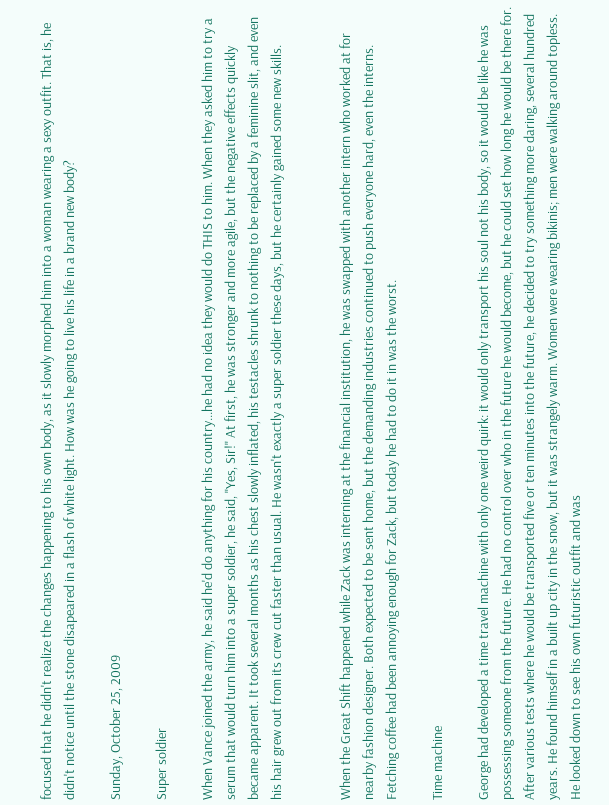focused that he didn't realize the changes happening to his own body, as it slowly morphed him into a woman wearing a sexy outfit. That is, he didn't notice until the stone disapeared in a flash of white light. How was he going to live his life in a brand new body?

Sunday, October 25, 2009

Super soldier

When Vance joined the army, he said he'd do anything for his country...he had no idea they would do THIS to him. When they asked him to try a serum that would turn him into a super soldier, he said, "Yes, Sir!" At first, he was stronger and more agile, but the negative effects quickly became apparent. It took several months as his chest slowly inflated, his testacles shrunk to nothing to be replaced by a feminine slit, and even his hair grew out from its crew cut faster than usual. He wasn't exactly a super soldier these days, but he certainly gained some new skills.


When the Great Shift happened while Zack was interning at the financial institution, he was swapped with another intern who worked at for nearby fashion designer. Both expected to be sent home, but the demanding industries continued to push everyone hard, even the interns. Fetching coffee had been annoying enough for Zack, but today he had to do it in was the worst.

Time machine

George had developed a time travel machine with only one weird quirk: it would only transport his soul not his body, so it would be like he was possessing someone from the future. He had no control over who in the future he would become, but he could set how long he would be there for. After various tests where he would be transported five or ten minutes into the future, he decided to try something more daring, several hundred years. He found himself in a built up city in the snow, but it was strangely warm. Women were wearing bikinis; men were walking around topless. He looked down to see his own futuristic outfit and was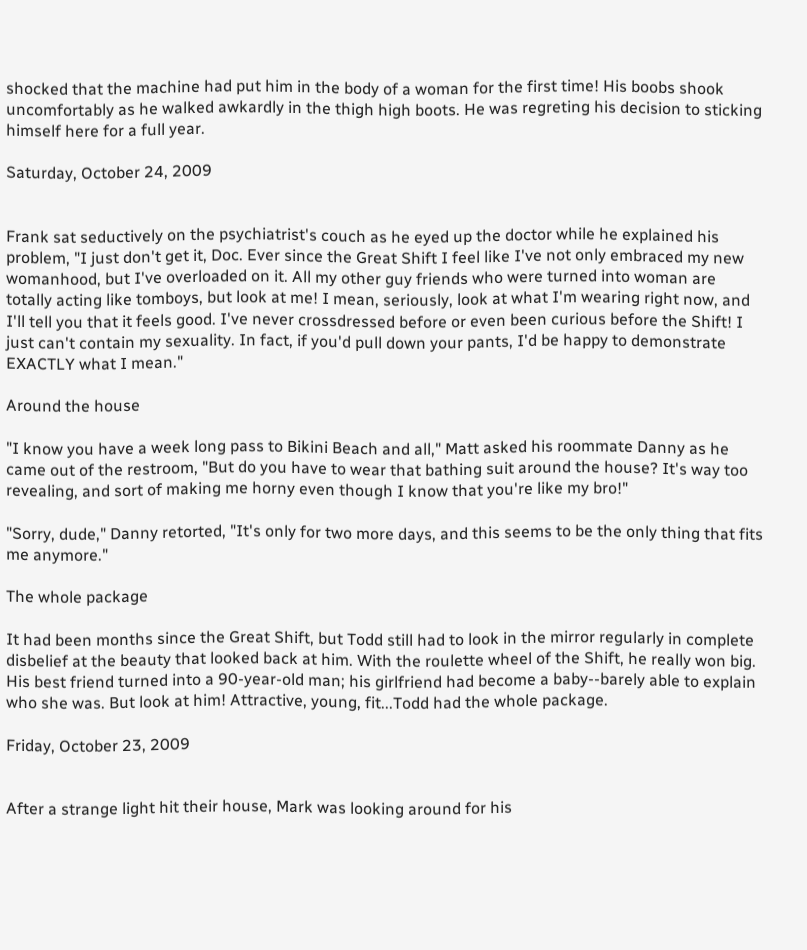shocked that the machine had put him in the body of a woman for the first time! His boobs shook uncomfortably as he walked awkardly in the thigh high boots. He was regreting his decision to sticking himself here for a full year.

Saturday, October 24, 2009


Frank sat seductively on the psychiatrist's couch as he eyed up the doctor while he explained his problem, "I just don't get it, Doc. Ever since the Great Shift I feel like I've not only embraced my new womanhood, but I've overloaded on it. All my other guy friends who were turned into woman are totally acting like tomboys, but look at me! I mean, seriously, look at what I'm wearing right now, and I'll tell you that it feels good. I've never crossdressed before or even been curious before the Shift! I just can't contain my sexuality. In fact, if you'd pull down your pants, I'd be happy to demonstrate EXACTLY what I mean."

Around the house

"I know you have a week long pass to Bikini Beach and all," Matt asked his roommate Danny as he came out of the restroom, "But do you have to wear that bathing suit around the house? It's way too revealing, and sort of making me horny even though I know that you're like my bro!"

"Sorry, dude," Danny retorted, "It's only for two more days, and this seems to be the only thing that fits me anymore."

The whole package

It had been months since the Great Shift, but Todd still had to look in the mirror regularly in complete disbelief at the beauty that looked back at him. With the roulette wheel of the Shift, he really won big. His best friend turned into a 90-year-old man; his girlfriend had become a baby--barely able to explain who she was. But look at him! Attractive, young, fit...Todd had the whole package.

Friday, October 23, 2009


After a strange light hit their house, Mark was looking around for his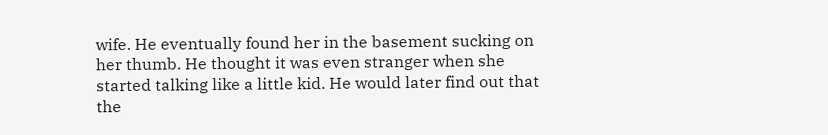wife. He eventually found her in the basement sucking on her thumb. He thought it was even stranger when she started talking like a little kid. He would later find out that the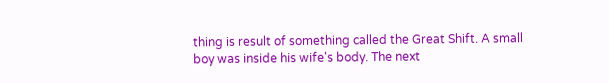thing is result of something called the Great Shift. A small boy was inside his wife's body. The next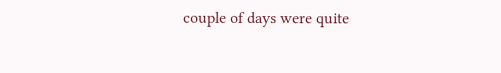couple of days were quite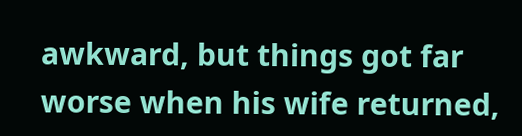awkward, but things got far worse when his wife returned,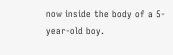now inside the body of a 5-year-old boy.